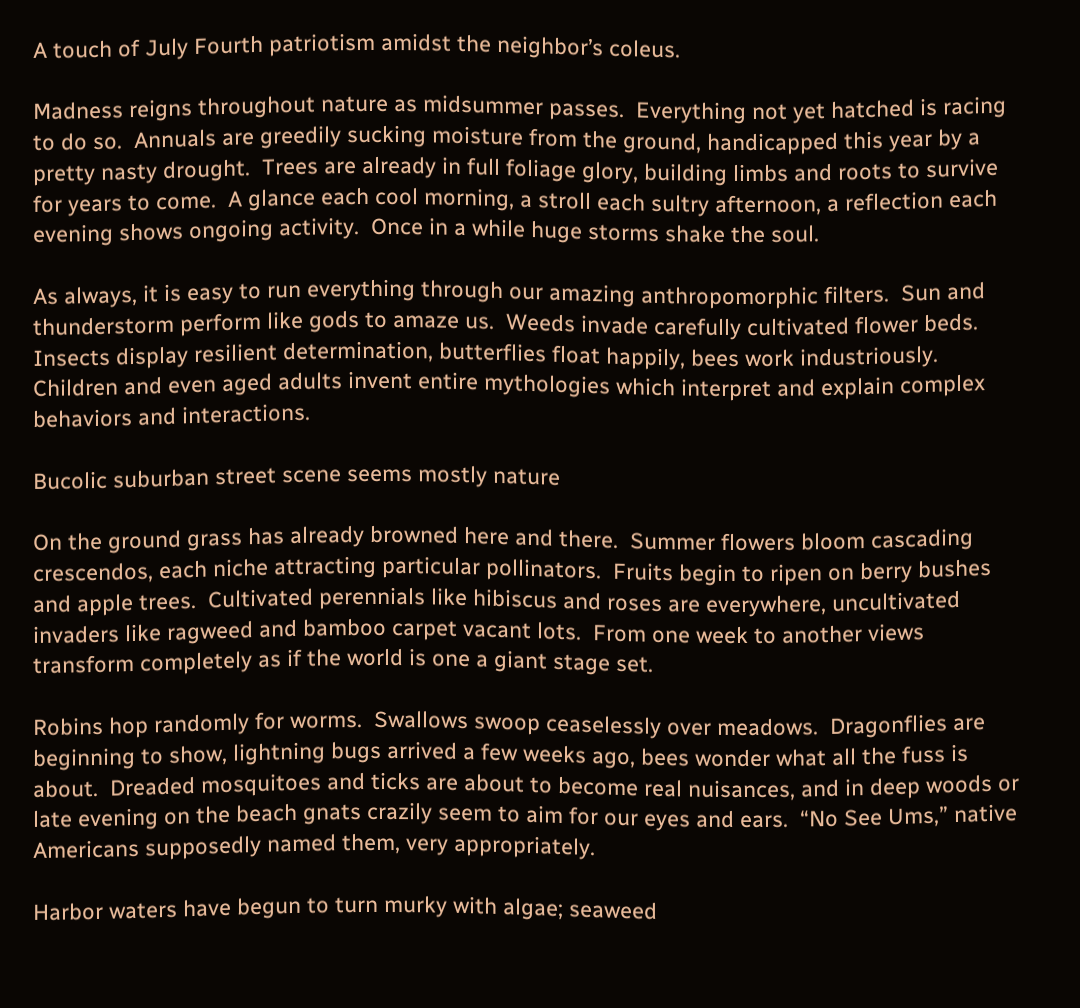A touch of July Fourth patriotism amidst the neighbor’s coleus.

Madness reigns throughout nature as midsummer passes.  Everything not yet hatched is racing to do so.  Annuals are greedily sucking moisture from the ground, handicapped this year by a pretty nasty drought.  Trees are already in full foliage glory, building limbs and roots to survive for years to come.  A glance each cool morning, a stroll each sultry afternoon, a reflection each evening shows ongoing activity.  Once in a while huge storms shake the soul.

As always, it is easy to run everything through our amazing anthropomorphic filters.  Sun and thunderstorm perform like gods to amaze us.  Weeds invade carefully cultivated flower beds.  Insects display resilient determination, butterflies float happily, bees work industriously.  Children and even aged adults invent entire mythologies which interpret and explain complex behaviors and interactions.

Bucolic suburban street scene seems mostly nature

On the ground grass has already browned here and there.  Summer flowers bloom cascading crescendos, each niche attracting particular pollinators.  Fruits begin to ripen on berry bushes and apple trees.  Cultivated perennials like hibiscus and roses are everywhere, uncultivated invaders like ragweed and bamboo carpet vacant lots.  From one week to another views transform completely as if the world is one a giant stage set.

Robins hop randomly for worms.  Swallows swoop ceaselessly over meadows.  Dragonflies are beginning to show, lightning bugs arrived a few weeks ago, bees wonder what all the fuss is about.  Dreaded mosquitoes and ticks are about to become real nuisances, and in deep woods or late evening on the beach gnats crazily seem to aim for our eyes and ears.  “No See Ums,” native Americans supposedly named them, very appropriately.

Harbor waters have begun to turn murky with algae; seaweed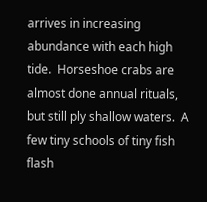arrives in increasing abundance with each high tide.  Horseshoe crabs are almost done annual rituals, but still ply shallow waters.  A few tiny schools of tiny fish flash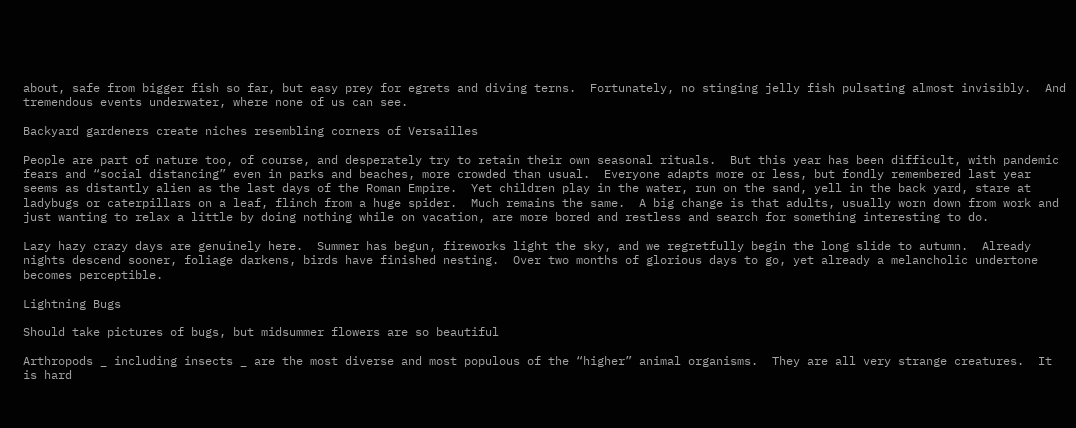about, safe from bigger fish so far, but easy prey for egrets and diving terns.  Fortunately, no stinging jelly fish pulsating almost invisibly.  And tremendous events underwater, where none of us can see.

Backyard gardeners create niches resembling corners of Versailles

People are part of nature too, of course, and desperately try to retain their own seasonal rituals.  But this year has been difficult, with pandemic fears and “social distancing” even in parks and beaches, more crowded than usual.  Everyone adapts more or less, but fondly remembered last year seems as distantly alien as the last days of the Roman Empire.  Yet children play in the water, run on the sand, yell in the back yard, stare at ladybugs or caterpillars on a leaf, flinch from a huge spider.  Much remains the same.  A big change is that adults, usually worn down from work and just wanting to relax a little by doing nothing while on vacation, are more bored and restless and search for something interesting to do.

Lazy hazy crazy days are genuinely here.  Summer has begun, fireworks light the sky, and we regretfully begin the long slide to autumn.  Already nights descend sooner, foliage darkens, birds have finished nesting.  Over two months of glorious days to go, yet already a melancholic undertone becomes perceptible.

Lightning Bugs

Should take pictures of bugs, but midsummer flowers are so beautiful

Arthropods _ including insects _ are the most diverse and most populous of the “higher” animal organisms.  They are all very strange creatures.  It is hard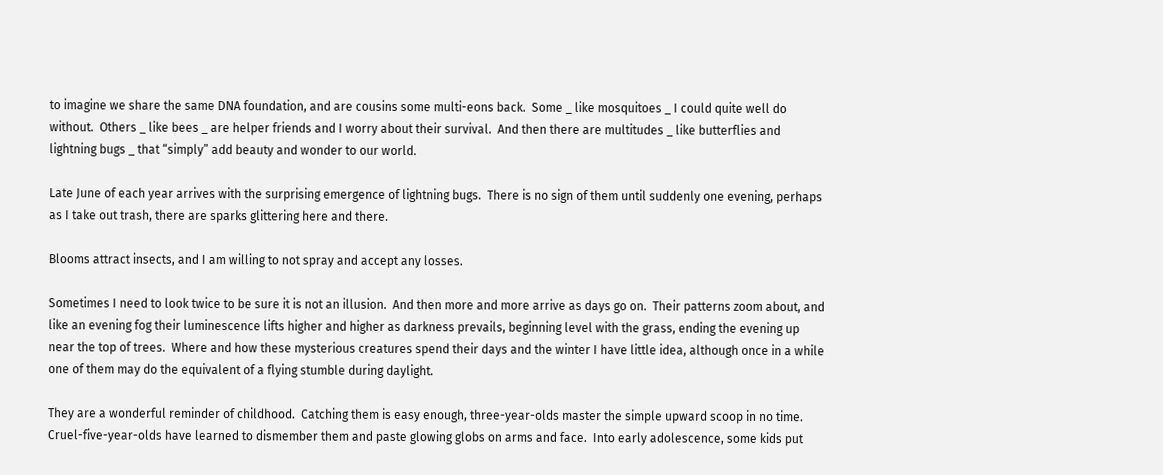to imagine we share the same DNA foundation, and are cousins some multi-eons back.  Some _ like mosquitoes _ I could quite well do without.  Others _ like bees _ are helper friends and I worry about their survival.  And then there are multitudes _ like butterflies and lightning bugs _ that “simply” add beauty and wonder to our world.

Late June of each year arrives with the surprising emergence of lightning bugs.  There is no sign of them until suddenly one evening, perhaps as I take out trash, there are sparks glittering here and there.

Blooms attract insects, and I am willing to not spray and accept any losses.

Sometimes I need to look twice to be sure it is not an illusion.  And then more and more arrive as days go on.  Their patterns zoom about, and like an evening fog their luminescence lifts higher and higher as darkness prevails, beginning level with the grass, ending the evening up near the top of trees.  Where and how these mysterious creatures spend their days and the winter I have little idea, although once in a while one of them may do the equivalent of a flying stumble during daylight.

They are a wonderful reminder of childhood.  Catching them is easy enough, three-year-olds master the simple upward scoop in no time.  Cruel-five-year-olds have learned to dismember them and paste glowing globs on arms and face.  Into early adolescence, some kids put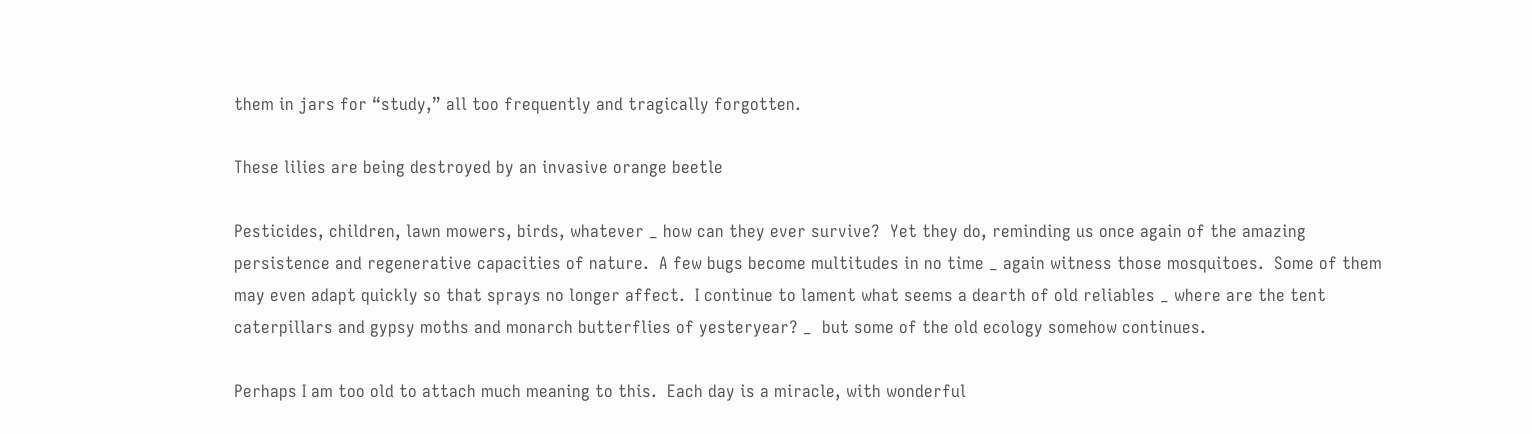them in jars for “study,” all too frequently and tragically forgotten.

These lilies are being destroyed by an invasive orange beetle

Pesticides, children, lawn mowers, birds, whatever _ how can they ever survive?  Yet they do, reminding us once again of the amazing persistence and regenerative capacities of nature.  A few bugs become multitudes in no time _ again witness those mosquitoes.  Some of them may even adapt quickly so that sprays no longer affect.  I continue to lament what seems a dearth of old reliables _ where are the tent caterpillars and gypsy moths and monarch butterflies of yesteryear? _  but some of the old ecology somehow continues.

Perhaps I am too old to attach much meaning to this.  Each day is a miracle, with wonderful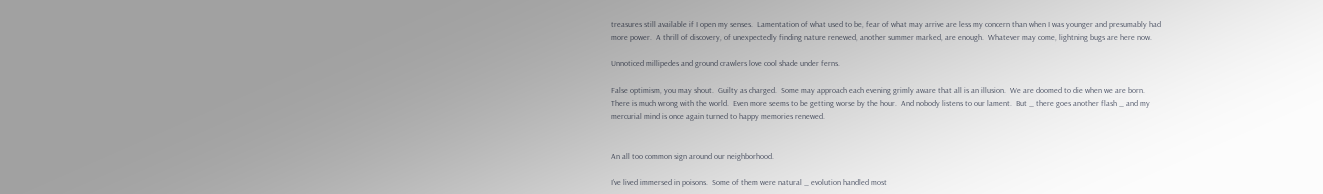treasures still available if I open my senses.  Lamentation of what used to be, fear of what may arrive are less my concern than when I was younger and presumably had more power.  A thrill of discovery, of unexpectedly finding nature renewed, another summer marked, are enough.  Whatever may come, lightning bugs are here now.

Unnoticed millipedes and ground crawlers love cool shade under ferns.

False optimism, you may shout.  Guilty as charged.  Some may approach each evening grimly aware that all is an illusion.  We are doomed to die when we are born.  There is much wrong with the world.  Even more seems to be getting worse by the hour.  And nobody listens to our lament.  But _ there goes another flash _ and my mercurial mind is once again turned to happy memories renewed.


An all too common sign around our neighborhood.

I’ve lived immersed in poisons.  Some of them were natural _ evolution handled most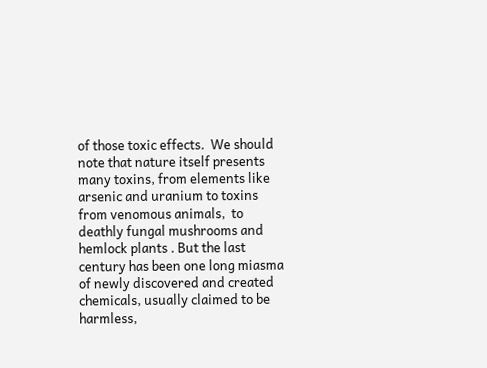of those toxic effects.  We should note that nature itself presents many toxins, from elements like arsenic and uranium to toxins from venomous animals,  to deathly fungal mushrooms and hemlock plants . But the last century has been one long miasma of newly discovered and created chemicals, usually claimed to be harmless,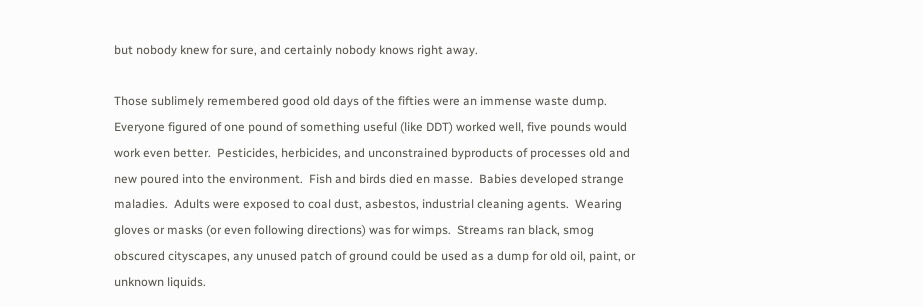but nobody knew for sure, and certainly nobody knows right away.

Those sublimely remembered good old days of the fifties were an immense waste dump.  Everyone figured of one pound of something useful (like DDT) worked well, five pounds would work even better.  Pesticides, herbicides, and unconstrained byproducts of processes old and new poured into the environment.  Fish and birds died en masse.  Babies developed strange maladies.  Adults were exposed to coal dust, asbestos, industrial cleaning agents.  Wearing gloves or masks (or even following directions) was for wimps.  Streams ran black, smog obscured cityscapes, any unused patch of ground could be used as a dump for old oil, paint, or unknown liquids.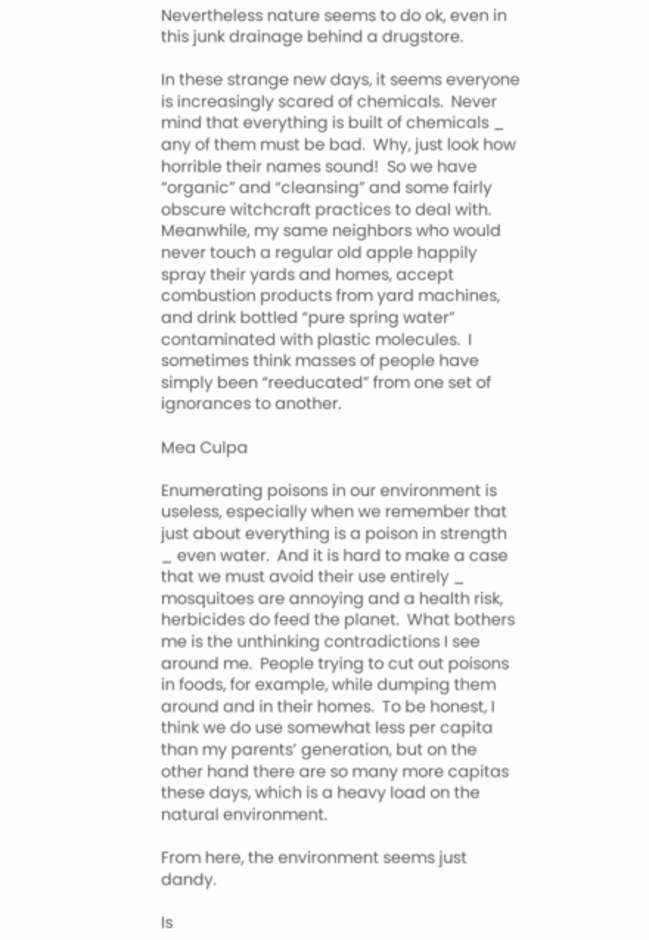Nevertheless nature seems to do ok, even in this junk drainage behind a drugstore.

In these strange new days, it seems everyone is increasingly scared of chemicals.  Never mind that everything is built of chemicals _ any of them must be bad.  Why, just look how horrible their names sound!  So we have “organic” and “cleansing” and some fairly obscure witchcraft practices to deal with.  Meanwhile, my same neighbors who would never touch a regular old apple happily spray their yards and homes, accept combustion products from yard machines, and drink bottled “pure spring water” contaminated with plastic molecules.  I sometimes think masses of people have simply been “reeducated” from one set of ignorances to another.

Mea Culpa

Enumerating poisons in our environment is useless, especially when we remember that just about everything is a poison in strength _ even water.  And it is hard to make a case that we must avoid their use entirely _ mosquitoes are annoying and a health risk, herbicides do feed the planet.  What bothers me is the unthinking contradictions I see around me.  People trying to cut out poisons in foods, for example, while dumping them around and in their homes.  To be honest, I think we do use somewhat less per capita than my parents’ generation, but on the other hand there are so many more capitas these days, which is a heavy load on the natural environment.

From here, the environment seems just dandy.

Is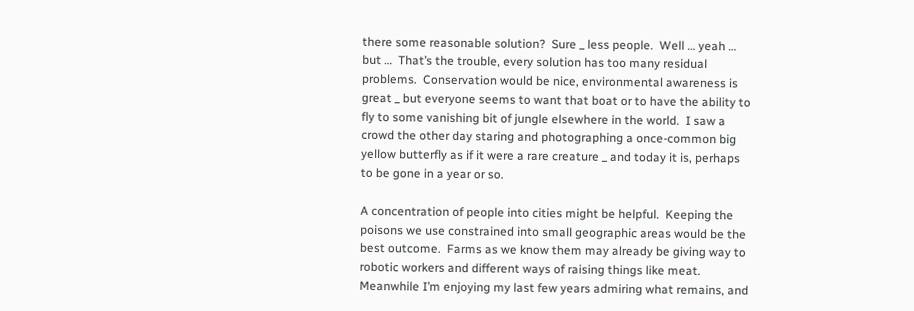there some reasonable solution?  Sure _ less people.  Well … yeah … but …  That’s the trouble, every solution has too many residual problems.  Conservation would be nice, environmental awareness is great _ but everyone seems to want that boat or to have the ability to fly to some vanishing bit of jungle elsewhere in the world.  I saw a crowd the other day staring and photographing a once-common big yellow butterfly as if it were a rare creature _ and today it is, perhaps to be gone in a year or so.

A concentration of people into cities might be helpful.  Keeping the poisons we use constrained into small geographic areas would be the best outcome.  Farms as we know them may already be giving way to robotic workers and different ways of raising things like meat.  Meanwhile I’m enjoying my last few years admiring what remains, and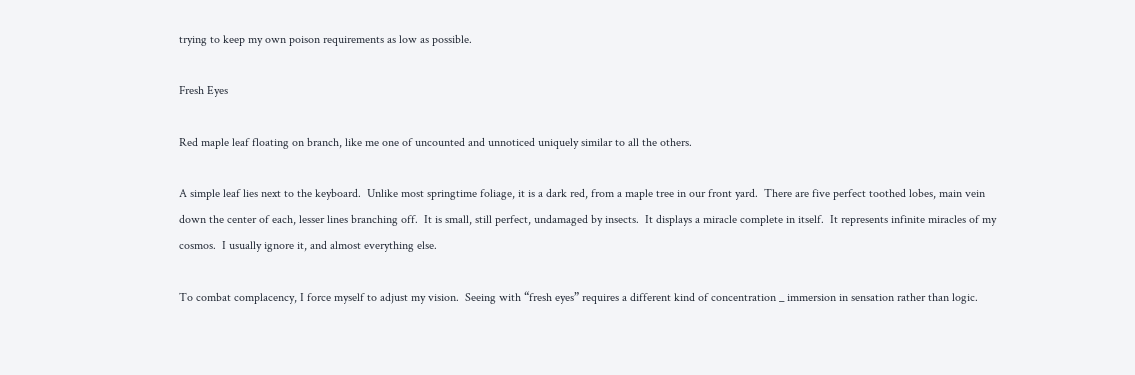trying to keep my own poison requirements as low as possible.

Fresh Eyes

Red maple leaf floating on branch, like me one of uncounted and unnoticed uniquely similar to all the others.

A simple leaf lies next to the keyboard.  Unlike most springtime foliage, it is a dark red, from a maple tree in our front yard.  There are five perfect toothed lobes, main vein down the center of each, lesser lines branching off.  It is small, still perfect, undamaged by insects.  It displays a miracle complete in itself.  It represents infinite miracles of my cosmos.  I usually ignore it, and almost everything else.

To combat complacency, I force myself to adjust my vision.  Seeing with “fresh eyes” requires a different kind of concentration _ immersion in sensation rather than logic.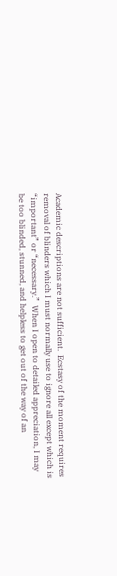Academic descriptions are not sufficient.  Ecstasy of the moment requires removal of blinders which I must normally use to ignore all except which is “important” or “necessary.”  When I open to detailed appreciation, I may be too blinded, stunned, and helpless to get out of the way of an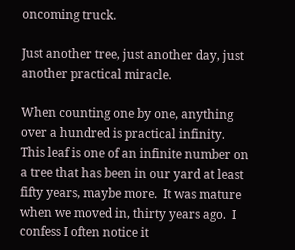oncoming truck.

Just another tree, just another day, just another practical miracle.

When counting one by one, anything over a hundred is practical infinity.  This leaf is one of an infinite number on a tree that has been in our yard at least fifty years, maybe more.  It was mature when we moved in, thirty years ago.  I confess I often notice it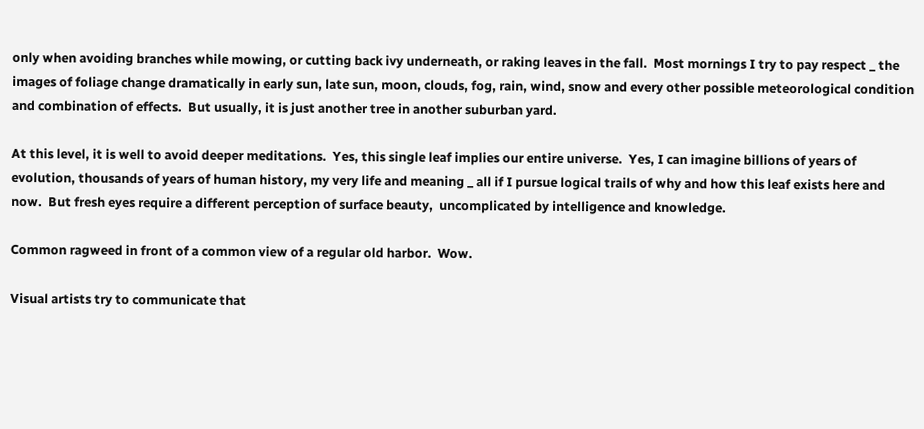only when avoiding branches while mowing, or cutting back ivy underneath, or raking leaves in the fall.  Most mornings I try to pay respect _ the images of foliage change dramatically in early sun, late sun, moon, clouds, fog, rain, wind, snow and every other possible meteorological condition and combination of effects.  But usually, it is just another tree in another suburban yard.

At this level, it is well to avoid deeper meditations.  Yes, this single leaf implies our entire universe.  Yes, I can imagine billions of years of evolution, thousands of years of human history, my very life and meaning _ all if I pursue logical trails of why and how this leaf exists here and now.  But fresh eyes require a different perception of surface beauty,  uncomplicated by intelligence and knowledge.

Common ragweed in front of a common view of a regular old harbor.  Wow.

Visual artists try to communicate that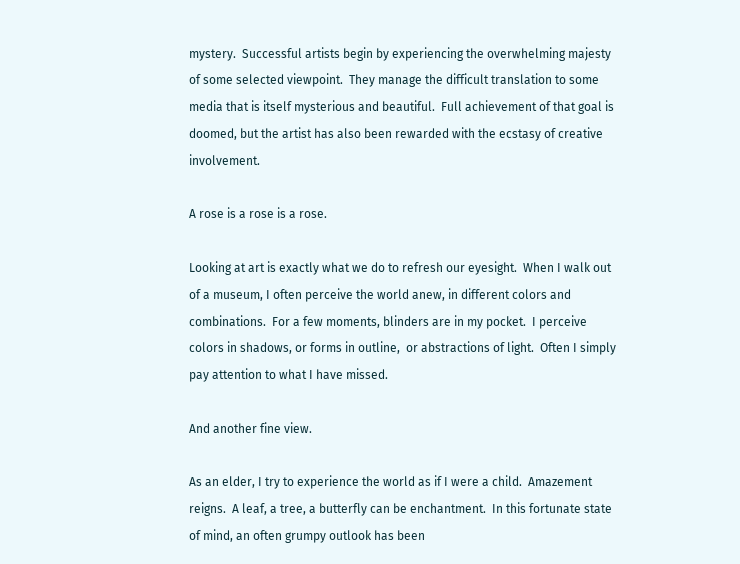mystery.  Successful artists begin by experiencing the overwhelming majesty of some selected viewpoint.  They manage the difficult translation to some media that is itself mysterious and beautiful.  Full achievement of that goal is doomed, but the artist has also been rewarded with the ecstasy of creative involvement.

A rose is a rose is a rose.

Looking at art is exactly what we do to refresh our eyesight.  When I walk out of a museum, I often perceive the world anew, in different colors and combinations.  For a few moments, blinders are in my pocket.  I perceive colors in shadows, or forms in outline,  or abstractions of light.  Often I simply pay attention to what I have missed.

And another fine view.

As an elder, I try to experience the world as if I were a child.  Amazement reigns.  A leaf, a tree, a butterfly can be enchantment.  In this fortunate state of mind, an often grumpy outlook has been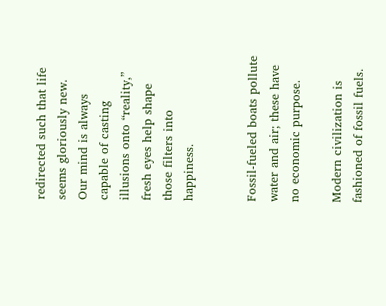redirected such that life seems gloriously new.  Our mind is always capable of casting illusions onto “reality,” fresh eyes help shape those filters into happiness.


Fossil-fueled boats pollute water and air; these have no economic purpose.

Modern civilization is fashioned of fossil fuels.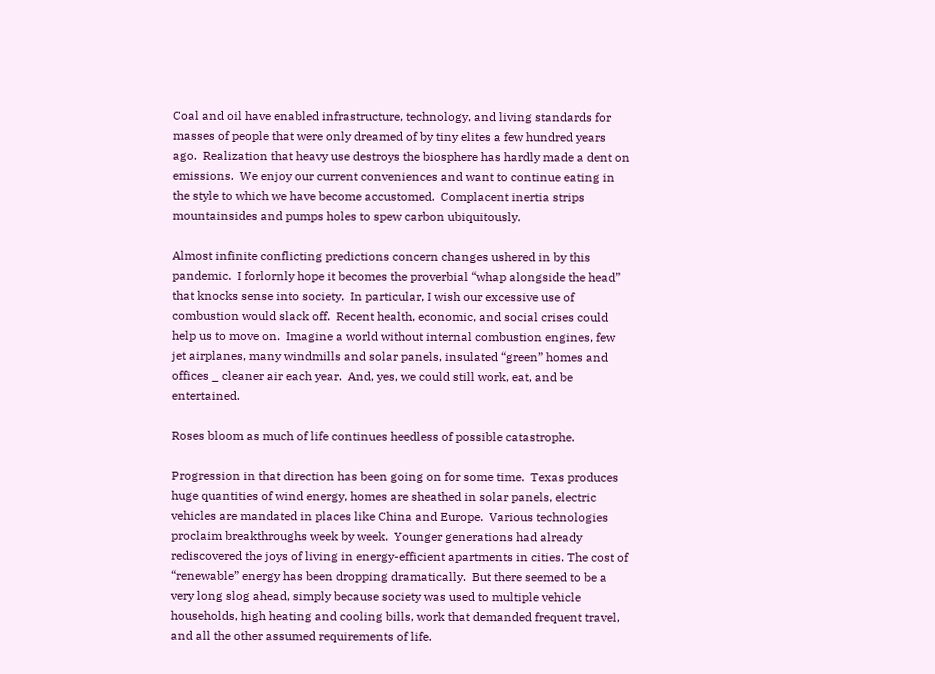Coal and oil have enabled infrastructure, technology, and living standards for masses of people that were only dreamed of by tiny elites a few hundred years ago.  Realization that heavy use destroys the biosphere has hardly made a dent on emissions.  We enjoy our current conveniences and want to continue eating in the style to which we have become accustomed.  Complacent inertia strips mountainsides and pumps holes to spew carbon ubiquitously.

Almost infinite conflicting predictions concern changes ushered in by this pandemic.  I forlornly hope it becomes the proverbial “whap alongside the head” that knocks sense into society.  In particular, I wish our excessive use of combustion would slack off.  Recent health, economic, and social crises could help us to move on.  Imagine a world without internal combustion engines, few jet airplanes, many windmills and solar panels, insulated “green” homes and offices _ cleaner air each year.  And, yes, we could still work, eat, and be entertained.

Roses bloom as much of life continues heedless of possible catastrophe.

Progression in that direction has been going on for some time.  Texas produces huge quantities of wind energy, homes are sheathed in solar panels, electric vehicles are mandated in places like China and Europe.  Various technologies proclaim breakthroughs week by week.  Younger generations had already rediscovered the joys of living in energy-efficient apartments in cities. The cost of “renewable” energy has been dropping dramatically.  But there seemed to be a very long slog ahead, simply because society was used to multiple vehicle households, high heating and cooling bills, work that demanded frequent travel, and all the other assumed requirements of life.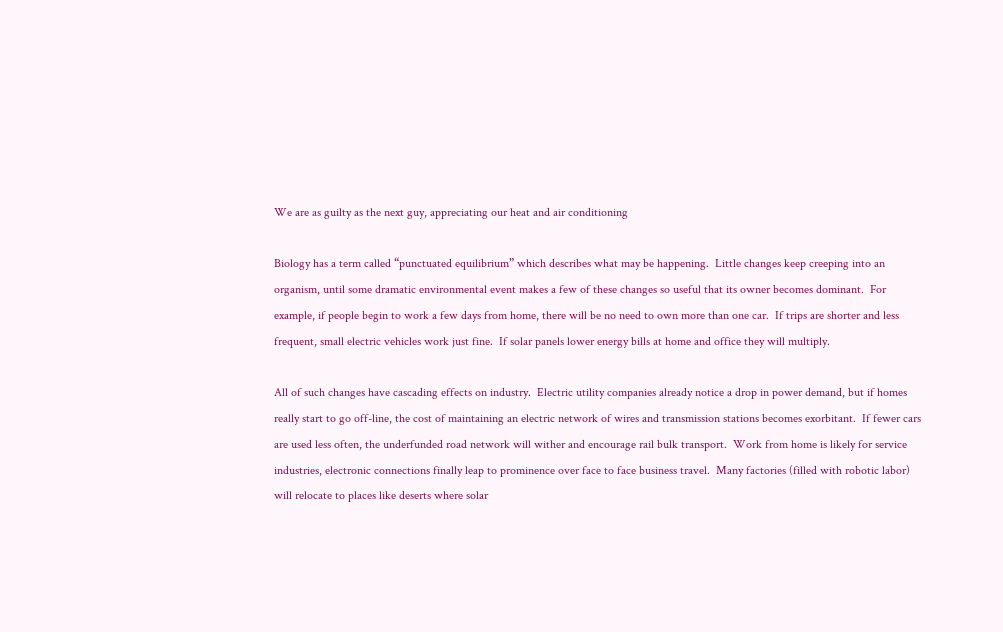We are as guilty as the next guy, appreciating our heat and air conditioning

Biology has a term called “punctuated equilibrium” which describes what may be happening.  Little changes keep creeping into an organism, until some dramatic environmental event makes a few of these changes so useful that its owner becomes dominant.  For example, if people begin to work a few days from home, there will be no need to own more than one car.  If trips are shorter and less frequent, small electric vehicles work just fine.  If solar panels lower energy bills at home and office they will multiply.

All of such changes have cascading effects on industry.  Electric utility companies already notice a drop in power demand, but if homes really start to go off-line, the cost of maintaining an electric network of wires and transmission stations becomes exorbitant.  If fewer cars are used less often, the underfunded road network will wither and encourage rail bulk transport.  Work from home is likely for service industries, electronic connections finally leap to prominence over face to face business travel.  Many factories (filled with robotic labor) will relocate to places like deserts where solar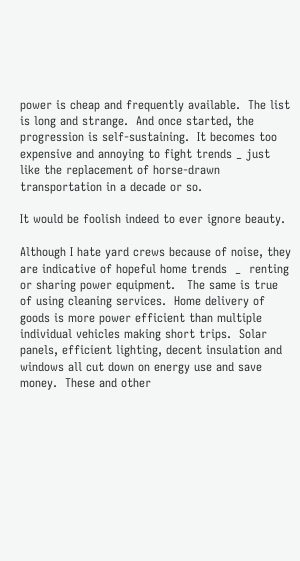power is cheap and frequently available.  The list is long and strange.  And once started, the progression is self-sustaining.  It becomes too expensive and annoying to fight trends _ just like the replacement of horse-drawn transportation in a decade or so.

It would be foolish indeed to ever ignore beauty.

Although I hate yard crews because of noise, they are indicative of hopeful home trends  _  renting or sharing power equipment.   The same is true of using cleaning services.  Home delivery of goods is more power efficient than multiple individual vehicles making short trips.  Solar panels, efficient lighting, decent insulation and windows all cut down on energy use and save money.  These and other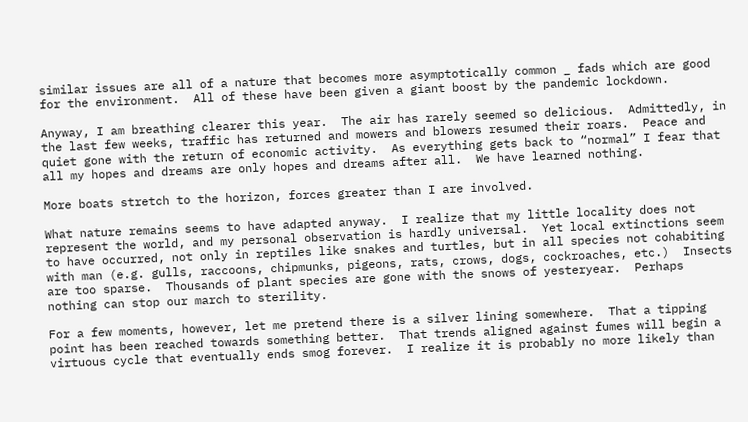similar issues are all of a nature that becomes more asymptotically common _ fads which are good for the environment.  All of these have been given a giant boost by the pandemic lockdown.

Anyway, I am breathing clearer this year.  The air has rarely seemed so delicious.  Admittedly, in the last few weeks, traffic has returned and mowers and blowers resumed their roars.  Peace and quiet gone with the return of economic activity.  As everything gets back to “normal” I fear that all my hopes and dreams are only hopes and dreams after all.  We have learned nothing.

More boats stretch to the horizon, forces greater than I are involved.

What nature remains seems to have adapted anyway.  I realize that my little locality does not represent the world, and my personal observation is hardly universal.  Yet local extinctions seem to have occurred, not only in reptiles like snakes and turtles, but in all species not cohabiting with man (e.g. gulls, raccoons, chipmunks, pigeons, rats, crows, dogs, cockroaches, etc.)  Insects are too sparse.  Thousands of plant species are gone with the snows of yesteryear.  Perhaps nothing can stop our march to sterility.

For a few moments, however, let me pretend there is a silver lining somewhere.  That a tipping point has been reached towards something better.  That trends aligned against fumes will begin a virtuous cycle that eventually ends smog forever.  I realize it is probably no more likely than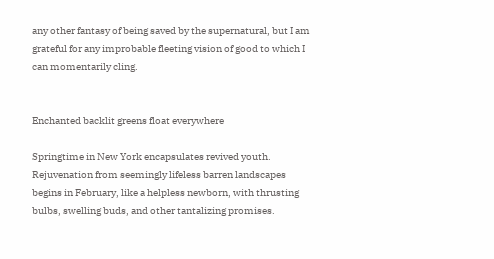any other fantasy of being saved by the supernatural, but I am grateful for any improbable fleeting vision of good to which I can momentarily cling.


Enchanted backlit greens float everywhere

Springtime in New York encapsulates revived youth.   Rejuvenation from seemingly lifeless barren landscapes begins in February, like a helpless newborn, with thrusting bulbs, swelling buds, and other tantalizing promises.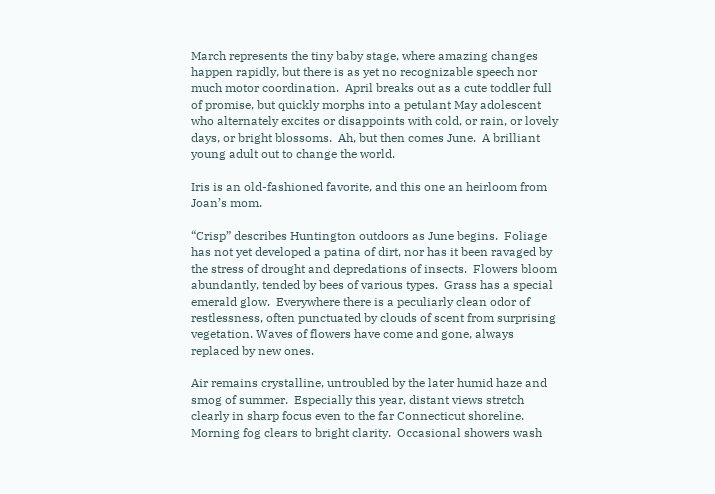March represents the tiny baby stage, where amazing changes happen rapidly, but there is as yet no recognizable speech nor much motor coordination.  April breaks out as a cute toddler full of promise, but quickly morphs into a petulant May adolescent who alternately excites or disappoints with cold, or rain, or lovely days, or bright blossoms.  Ah, but then comes June.  A brilliant young adult out to change the world.

Iris is an old-fashioned favorite, and this one an heirloom from Joan’s mom.

“Crisp” describes Huntington outdoors as June begins.  Foliage has not yet developed a patina of dirt, nor has it been ravaged by the stress of drought and depredations of insects.  Flowers bloom abundantly, tended by bees of various types.  Grass has a special emerald glow.  Everywhere there is a peculiarly clean odor of restlessness, often punctuated by clouds of scent from surprising vegetation. Waves of flowers have come and gone, always replaced by new ones.

Air remains crystalline, untroubled by the later humid haze and smog of summer.  Especially this year, distant views stretch clearly in sharp focus even to the far Connecticut shoreline.  Morning fog clears to bright clarity.  Occasional showers wash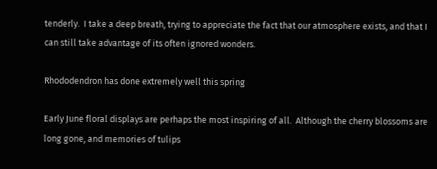tenderly.  I take a deep breath, trying to appreciate the fact that our atmosphere exists, and that I can still take advantage of its often ignored wonders.

Rhododendron has done extremely well this spring

Early June floral displays are perhaps the most inspiring of all.  Although the cherry blossoms are long gone, and memories of tulips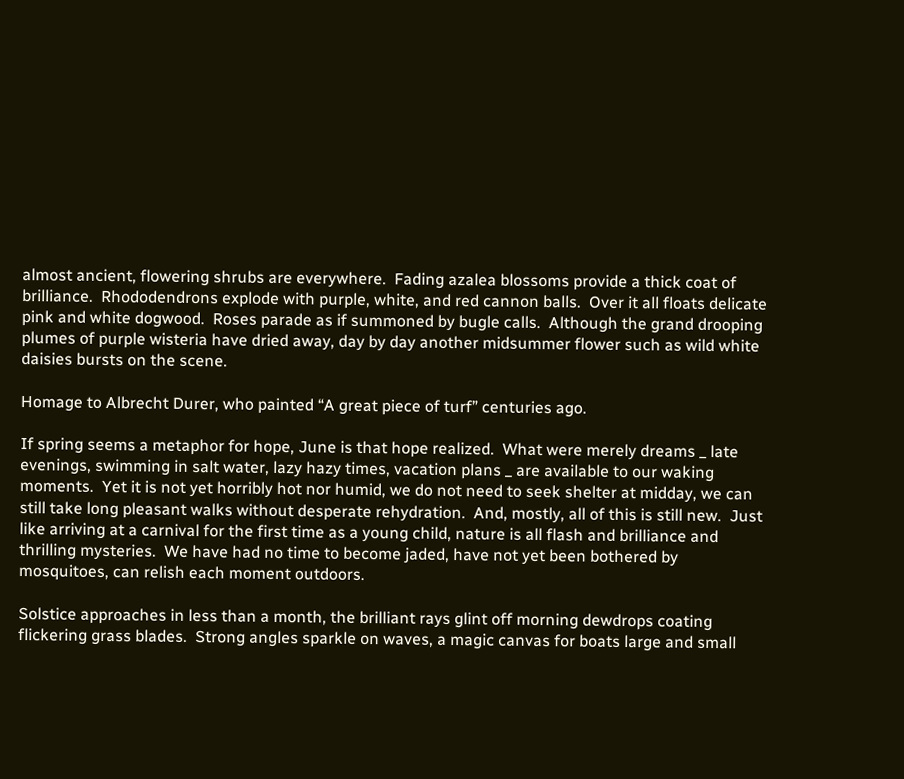almost ancient, flowering shrubs are everywhere.  Fading azalea blossoms provide a thick coat of brilliance.  Rhododendrons explode with purple, white, and red cannon balls.  Over it all floats delicate pink and white dogwood.  Roses parade as if summoned by bugle calls.  Although the grand drooping plumes of purple wisteria have dried away, day by day another midsummer flower such as wild white daisies bursts on the scene.

Homage to Albrecht Durer, who painted “A great piece of turf” centuries ago.

If spring seems a metaphor for hope, June is that hope realized.  What were merely dreams _ late evenings, swimming in salt water, lazy hazy times, vacation plans _ are available to our waking moments.  Yet it is not yet horribly hot nor humid, we do not need to seek shelter at midday, we can still take long pleasant walks without desperate rehydration.  And, mostly, all of this is still new.  Just like arriving at a carnival for the first time as a young child, nature is all flash and brilliance and thrilling mysteries.  We have had no time to become jaded, have not yet been bothered by mosquitoes, can relish each moment outdoors.

Solstice approaches in less than a month, the brilliant rays glint off morning dewdrops coating flickering grass blades.  Strong angles sparkle on waves, a magic canvas for boats large and small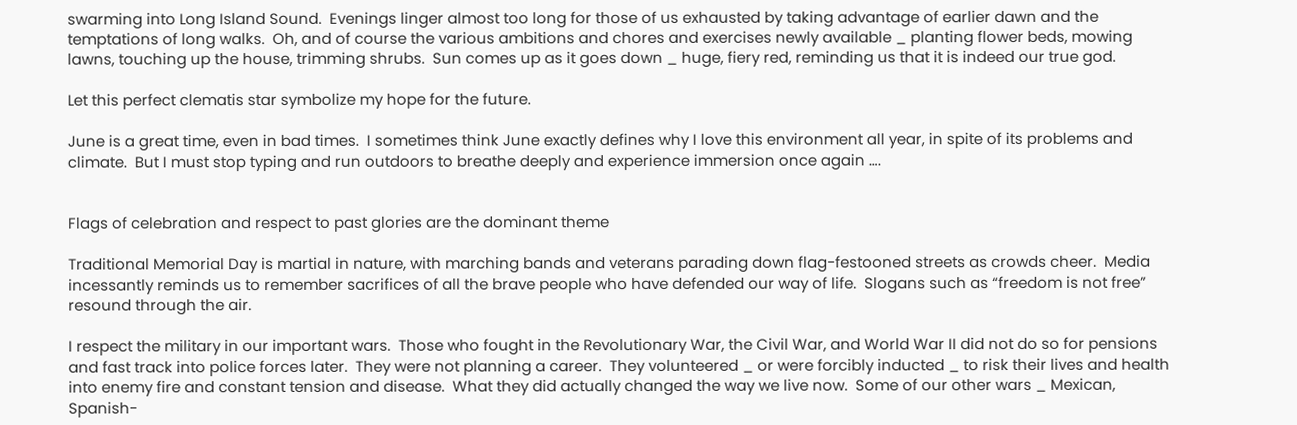swarming into Long Island Sound.  Evenings linger almost too long for those of us exhausted by taking advantage of earlier dawn and the temptations of long walks.  Oh, and of course the various ambitions and chores and exercises newly available _ planting flower beds, mowing lawns, touching up the house, trimming shrubs.  Sun comes up as it goes down _ huge, fiery red, reminding us that it is indeed our true god.

Let this perfect clematis star symbolize my hope for the future.

June is a great time, even in bad times.  I sometimes think June exactly defines why I love this environment all year, in spite of its problems and climate.  But I must stop typing and run outdoors to breathe deeply and experience immersion once again ….


Flags of celebration and respect to past glories are the dominant theme

Traditional Memorial Day is martial in nature, with marching bands and veterans parading down flag-festooned streets as crowds cheer.  Media incessantly reminds us to remember sacrifices of all the brave people who have defended our way of life.  Slogans such as “freedom is not free” resound through the air.

I respect the military in our important wars.  Those who fought in the Revolutionary War, the Civil War, and World War II did not do so for pensions and fast track into police forces later.  They were not planning a career.  They volunteered _ or were forcibly inducted _ to risk their lives and health into enemy fire and constant tension and disease.  What they did actually changed the way we live now.  Some of our other wars _ Mexican, Spanish-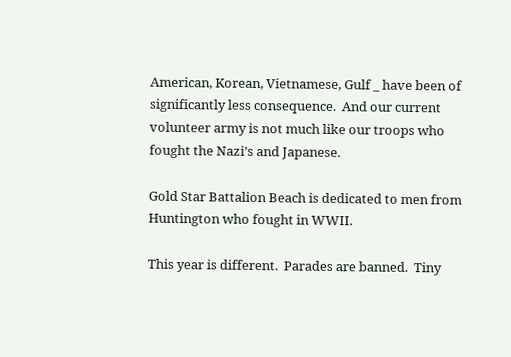American, Korean, Vietnamese, Gulf _ have been of significantly less consequence.  And our current volunteer army is not much like our troops who fought the Nazi’s and Japanese.

Gold Star Battalion Beach is dedicated to men from Huntington who fought in WWII.

This year is different.  Parades are banned.  Tiny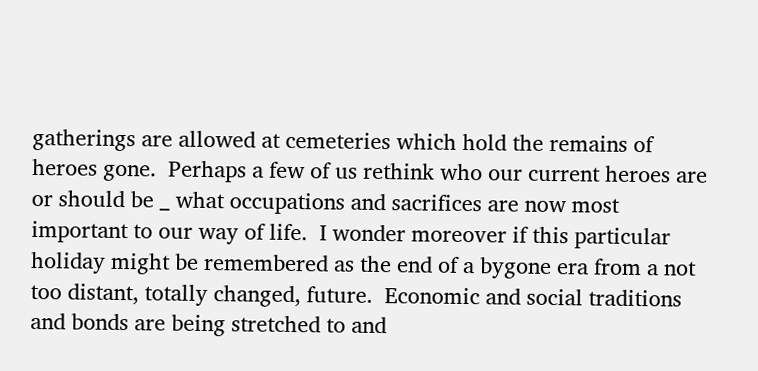gatherings are allowed at cemeteries which hold the remains of heroes gone.  Perhaps a few of us rethink who our current heroes are or should be _ what occupations and sacrifices are now most important to our way of life.  I wonder moreover if this particular holiday might be remembered as the end of a bygone era from a not too distant, totally changed, future.  Economic and social traditions and bonds are being stretched to and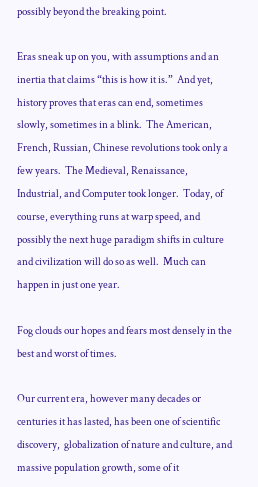possibly beyond the breaking point.

Eras sneak up on you, with assumptions and an inertia that claims “this is how it is.”  And yet, history proves that eras can end, sometimes slowly, sometimes in a blink.  The American, French, Russian, Chinese revolutions took only a few years.  The Medieval, Renaissance, Industrial, and Computer took longer.  Today, of course, everything runs at warp speed, and possibly the next huge paradigm shifts in culture and civilization will do so as well.  Much can happen in just one year.

Fog clouds our hopes and fears most densely in the best and worst of times.

Our current era, however many decades or centuries it has lasted, has been one of scientific discovery,  globalization of nature and culture, and massive population growth, some of it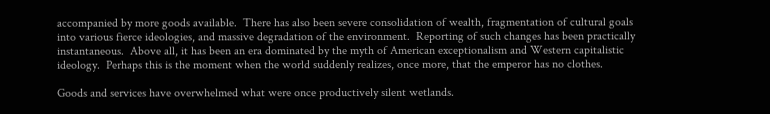accompanied by more goods available.  There has also been severe consolidation of wealth, fragmentation of cultural goals into various fierce ideologies, and massive degradation of the environment.  Reporting of such changes has been practically instantaneous.  Above all, it has been an era dominated by the myth of American exceptionalism and Western capitalistic ideology.  Perhaps this is the moment when the world suddenly realizes, once more, that the emperor has no clothes.

Goods and services have overwhelmed what were once productively silent wetlands.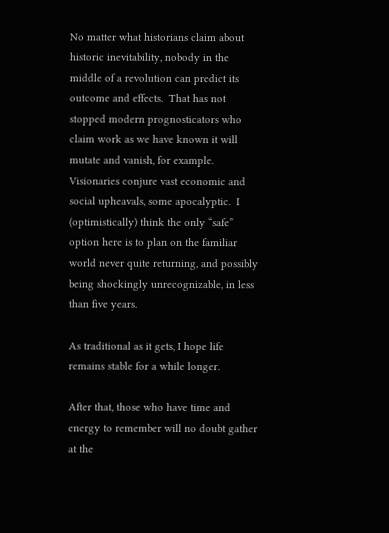No matter what historians claim about historic inevitability, nobody in the middle of a revolution can predict its outcome and effects.  That has not stopped modern prognosticators who claim work as we have known it will mutate and vanish, for example.  Visionaries conjure vast economic and social upheavals, some apocalyptic.  I (optimistically) think the only “safe” option here is to plan on the familiar world never quite returning, and possibly being shockingly unrecognizable, in less than five years.

As traditional as it gets, I hope life remains stable for a while longer.

After that, those who have time and energy to remember will no doubt gather at the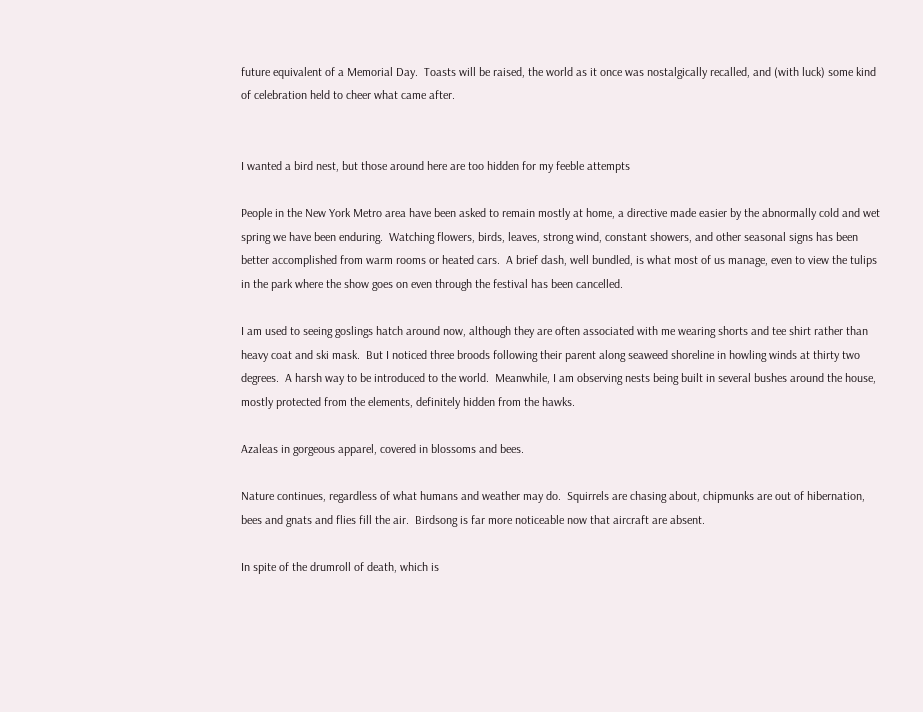future equivalent of a Memorial Day.  Toasts will be raised, the world as it once was nostalgically recalled, and (with luck) some kind of celebration held to cheer what came after.


I wanted a bird nest, but those around here are too hidden for my feeble attempts

People in the New York Metro area have been asked to remain mostly at home, a directive made easier by the abnormally cold and wet spring we have been enduring.  Watching flowers, birds, leaves, strong wind, constant showers, and other seasonal signs has been better accomplished from warm rooms or heated cars.  A brief dash, well bundled, is what most of us manage, even to view the tulips in the park where the show goes on even through the festival has been cancelled.

I am used to seeing goslings hatch around now, although they are often associated with me wearing shorts and tee shirt rather than heavy coat and ski mask.  But I noticed three broods following their parent along seaweed shoreline in howling winds at thirty two degrees.  A harsh way to be introduced to the world.  Meanwhile, I am observing nests being built in several bushes around the house, mostly protected from the elements, definitely hidden from the hawks.

Azaleas in gorgeous apparel, covered in blossoms and bees.

Nature continues, regardless of what humans and weather may do.  Squirrels are chasing about, chipmunks are out of hibernation, bees and gnats and flies fill the air.  Birdsong is far more noticeable now that aircraft are absent.

In spite of the drumroll of death, which is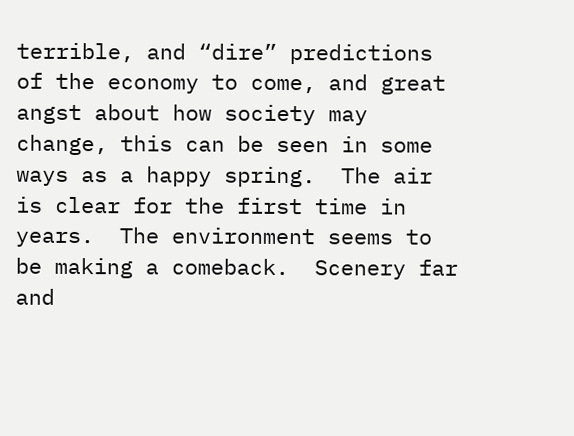terrible, and “dire” predictions of the economy to come, and great angst about how society may change, this can be seen in some ways as a happy spring.  The air is clear for the first time in years.  The environment seems to be making a comeback.  Scenery far and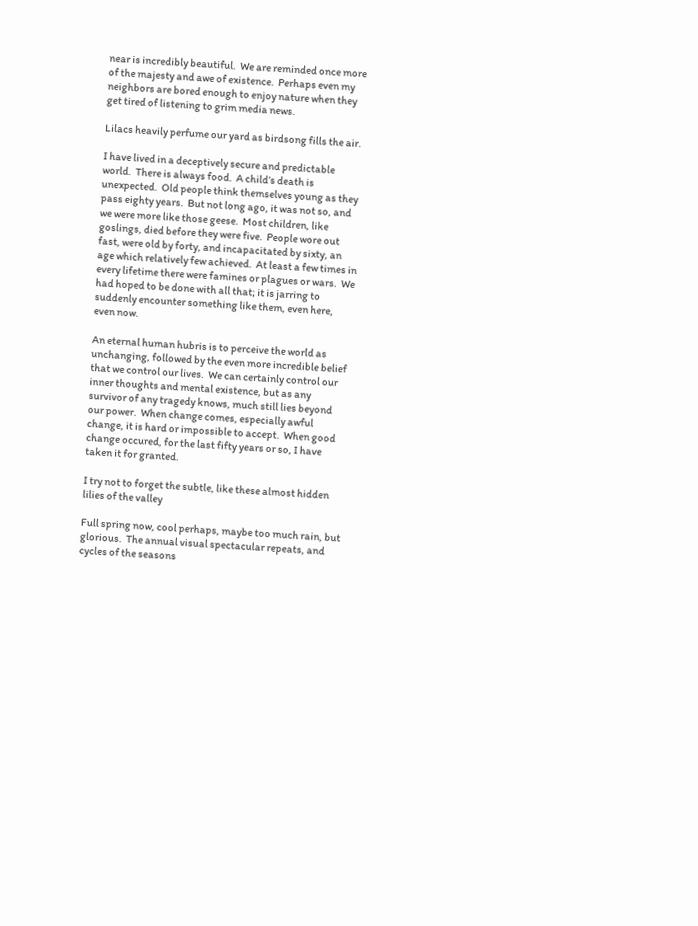near is incredibly beautiful.  We are reminded once more of the majesty and awe of existence.  Perhaps even my neighbors are bored enough to enjoy nature when they get tired of listening to grim media news.

Lilacs heavily perfume our yard as birdsong fills the air.

I have lived in a deceptively secure and predictable world.  There is always food.  A child’s death is unexpected.  Old people think themselves young as they pass eighty years.  But not long ago, it was not so, and we were more like those geese.  Most children, like goslings, died before they were five.  People wore out fast, were old by forty, and incapacitated by sixty, an age which relatively few achieved.  At least a few times in every lifetime there were famines or plagues or wars.  We had hoped to be done with all that; it is jarring to suddenly encounter something like them, even here, even now.

An eternal human hubris is to perceive the world as unchanging, followed by the even more incredible belief that we control our lives.  We can certainly control our inner thoughts and mental existence, but as any survivor of any tragedy knows, much still lies beyond our power.  When change comes, especially awful change, it is hard or impossible to accept.  When good change occured, for the last fifty years or so, I have taken it for granted.

I try not to forget the subtle, like these almost hidden lilies of the valley

Full spring now, cool perhaps, maybe too much rain, but glorious.  The annual visual spectacular repeats, and cycles of the seasons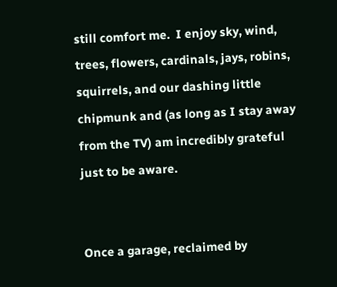still comfort me.  I enjoy sky, wind, trees, flowers, cardinals, jays, robins, squirrels, and our dashing little chipmunk and (as long as I stay away from the TV) am incredibly grateful just to be aware.


Once a garage, reclaimed by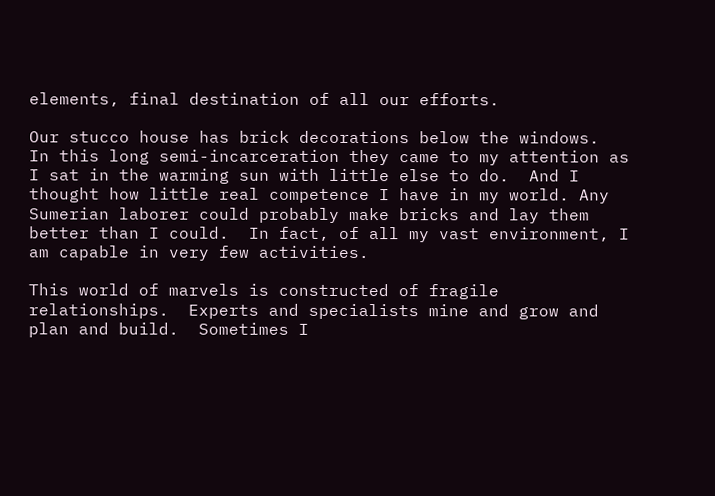elements, final destination of all our efforts.

Our stucco house has brick decorations below the windows.  In this long semi-incarceration they came to my attention as I sat in the warming sun with little else to do.  And I thought how little real competence I have in my world. Any Sumerian laborer could probably make bricks and lay them better than I could.  In fact, of all my vast environment, I am capable in very few activities.

This world of marvels is constructed of fragile relationships.  Experts and specialists mine and grow and plan and build.  Sometimes I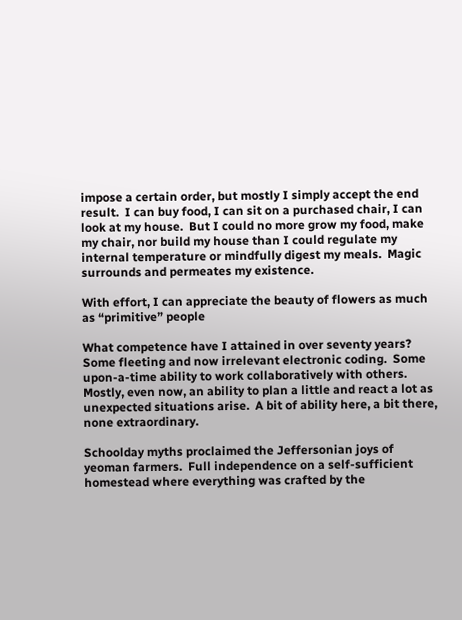impose a certain order, but mostly I simply accept the end result.  I can buy food, I can sit on a purchased chair, I can look at my house.  But I could no more grow my food, make my chair, nor build my house than I could regulate my internal temperature or mindfully digest my meals.  Magic surrounds and permeates my existence.

With effort, I can appreciate the beauty of flowers as much as “primitive” people

What competence have I attained in over seventy years?  Some fleeting and now irrelevant electronic coding.  Some upon-a-time ability to work collaboratively with others.  Mostly, even now, an ability to plan a little and react a lot as unexpected situations arise.  A bit of ability here, a bit there, none extraordinary.

Schoolday myths proclaimed the Jeffersonian joys of yeoman farmers.  Full independence on a self-sufficient homestead where everything was crafted by the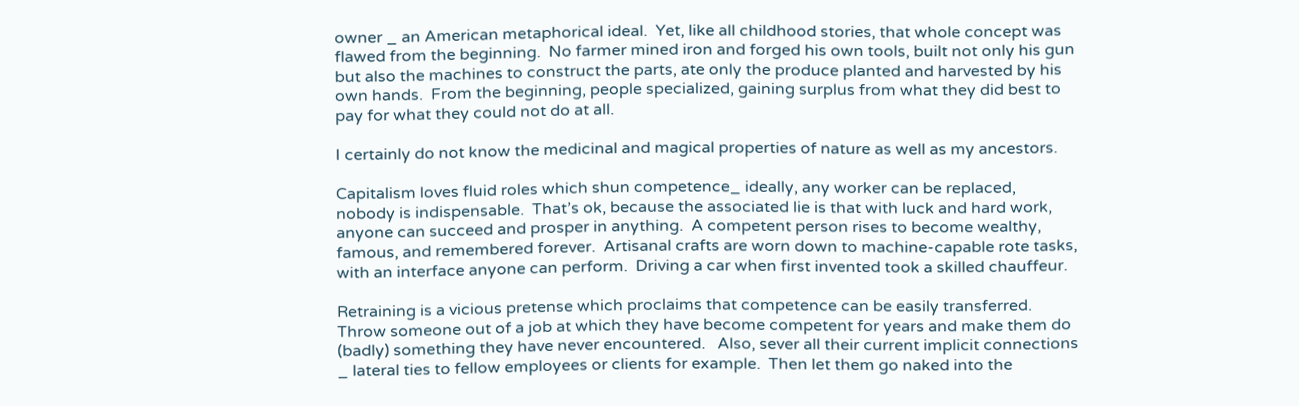owner _ an American metaphorical ideal.  Yet, like all childhood stories, that whole concept was flawed from the beginning.  No farmer mined iron and forged his own tools, built not only his gun but also the machines to construct the parts, ate only the produce planted and harvested by his own hands.  From the beginning, people specialized, gaining surplus from what they did best to pay for what they could not do at all.

I certainly do not know the medicinal and magical properties of nature as well as my ancestors.

Capitalism loves fluid roles which shun competence_ ideally, any worker can be replaced, nobody is indispensable.  That’s ok, because the associated lie is that with luck and hard work, anyone can succeed and prosper in anything.  A competent person rises to become wealthy, famous, and remembered forever.  Artisanal crafts are worn down to machine-capable rote tasks, with an interface anyone can perform.  Driving a car when first invented took a skilled chauffeur.

Retraining is a vicious pretense which proclaims that competence can be easily transferred.  Throw someone out of a job at which they have become competent for years and make them do (badly) something they have never encountered.   Also, sever all their current implicit connections _ lateral ties to fellow employees or clients for example.  Then let them go naked into the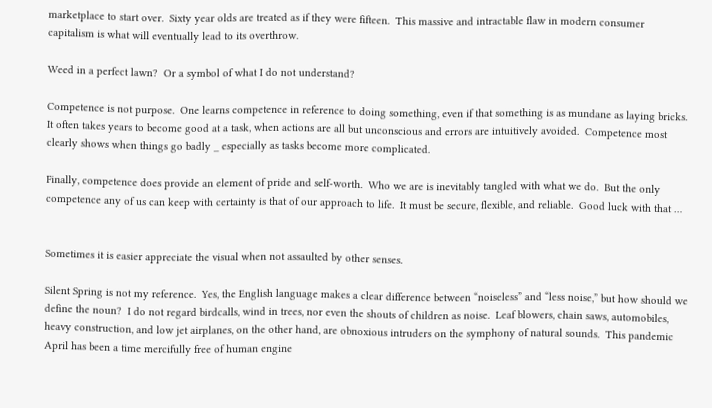marketplace to start over.  Sixty year olds are treated as if they were fifteen.  This massive and intractable flaw in modern consumer capitalism is what will eventually lead to its overthrow.

Weed in a perfect lawn?  Or a symbol of what I do not understand?

Competence is not purpose.  One learns competence in reference to doing something, even if that something is as mundane as laying bricks.  It often takes years to become good at a task, when actions are all but unconscious and errors are intuitively avoided.  Competence most clearly shows when things go badly _ especially as tasks become more complicated.

Finally, competence does provide an element of pride and self-worth.  Who we are is inevitably tangled with what we do.  But the only competence any of us can keep with certainty is that of our approach to life.  It must be secure, flexible, and reliable.  Good luck with that …


Sometimes it is easier appreciate the visual when not assaulted by other senses.

Silent Spring is not my reference.  Yes, the English language makes a clear difference between “noiseless” and “less noise,” but how should we define the noun?  I do not regard birdcalls, wind in trees, nor even the shouts of children as noise.  Leaf blowers, chain saws, automobiles, heavy construction, and low jet airplanes, on the other hand, are obnoxious intruders on the symphony of natural sounds.  This pandemic April has been a time mercifully free of human engine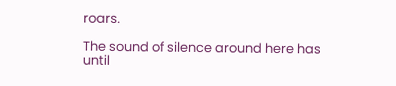roars.

The sound of silence around here has until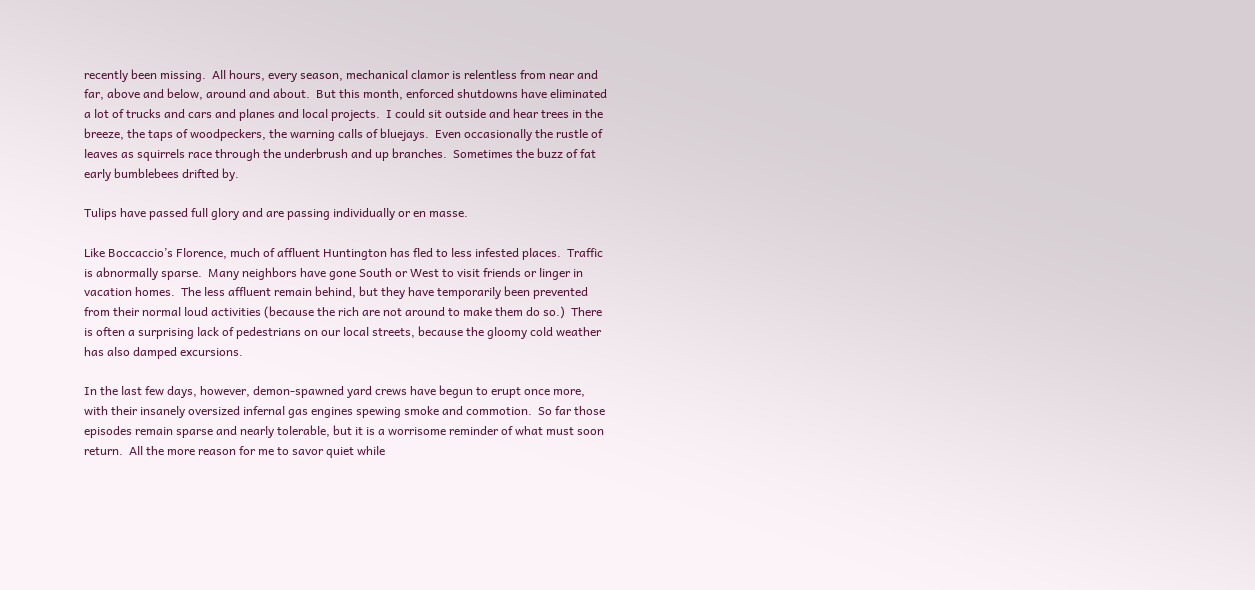recently been missing.  All hours, every season, mechanical clamor is relentless from near and far, above and below, around and about.  But this month, enforced shutdowns have eliminated a lot of trucks and cars and planes and local projects.  I could sit outside and hear trees in the breeze, the taps of woodpeckers, the warning calls of bluejays.  Even occasionally the rustle of leaves as squirrels race through the underbrush and up branches.  Sometimes the buzz of fat early bumblebees drifted by.

Tulips have passed full glory and are passing individually or en masse.

Like Boccaccio’s Florence, much of affluent Huntington has fled to less infested places.  Traffic is abnormally sparse.  Many neighbors have gone South or West to visit friends or linger in vacation homes.  The less affluent remain behind, but they have temporarily been prevented from their normal loud activities (because the rich are not around to make them do so.)  There is often a surprising lack of pedestrians on our local streets, because the gloomy cold weather has also damped excursions.

In the last few days, however, demon-spawned yard crews have begun to erupt once more, with their insanely oversized infernal gas engines spewing smoke and commotion.  So far those episodes remain sparse and nearly tolerable, but it is a worrisome reminder of what must soon return.  All the more reason for me to savor quiet while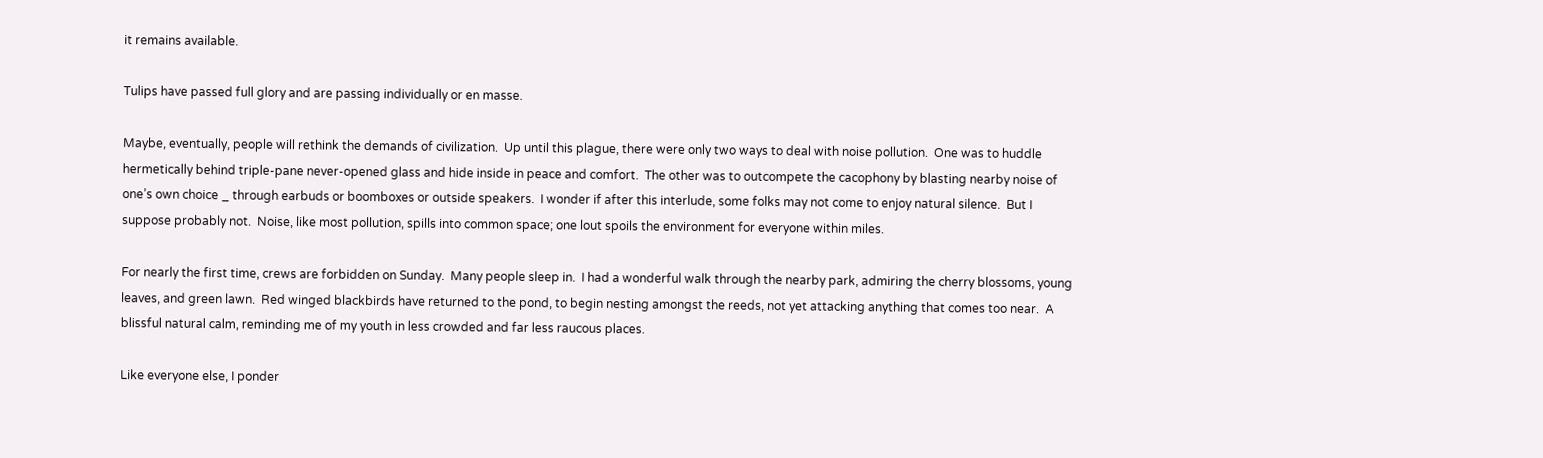it remains available.

Tulips have passed full glory and are passing individually or en masse.

Maybe, eventually, people will rethink the demands of civilization.  Up until this plague, there were only two ways to deal with noise pollution.  One was to huddle hermetically behind triple-pane never-opened glass and hide inside in peace and comfort.  The other was to outcompete the cacophony by blasting nearby noise of one’s own choice _ through earbuds or boomboxes or outside speakers.  I wonder if after this interlude, some folks may not come to enjoy natural silence.  But I suppose probably not.  Noise, like most pollution, spills into common space; one lout spoils the environment for everyone within miles.

For nearly the first time, crews are forbidden on Sunday.  Many people sleep in.  I had a wonderful walk through the nearby park, admiring the cherry blossoms, young leaves, and green lawn.  Red winged blackbirds have returned to the pond, to begin nesting amongst the reeds, not yet attacking anything that comes too near.  A blissful natural calm, reminding me of my youth in less crowded and far less raucous places.

Like everyone else, I ponder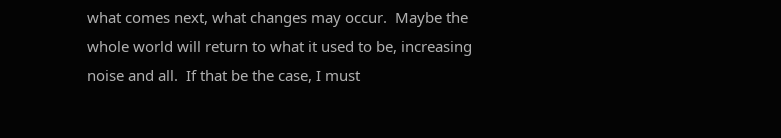what comes next, what changes may occur.  Maybe the whole world will return to what it used to be, increasing noise and all.  If that be the case, I must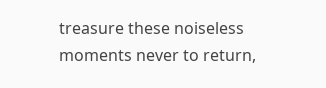treasure these noiseless moments never to return,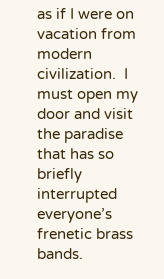as if I were on vacation from modern civilization.  I must open my door and visit the paradise that has so briefly interrupted everyone’s frenetic brass bands.